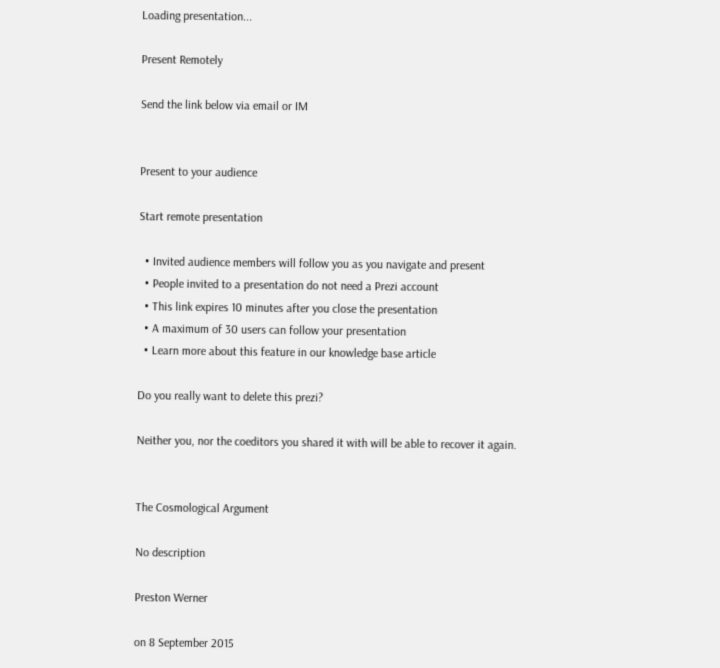Loading presentation...

Present Remotely

Send the link below via email or IM


Present to your audience

Start remote presentation

  • Invited audience members will follow you as you navigate and present
  • People invited to a presentation do not need a Prezi account
  • This link expires 10 minutes after you close the presentation
  • A maximum of 30 users can follow your presentation
  • Learn more about this feature in our knowledge base article

Do you really want to delete this prezi?

Neither you, nor the coeditors you shared it with will be able to recover it again.


The Cosmological Argument

No description

Preston Werner

on 8 September 2015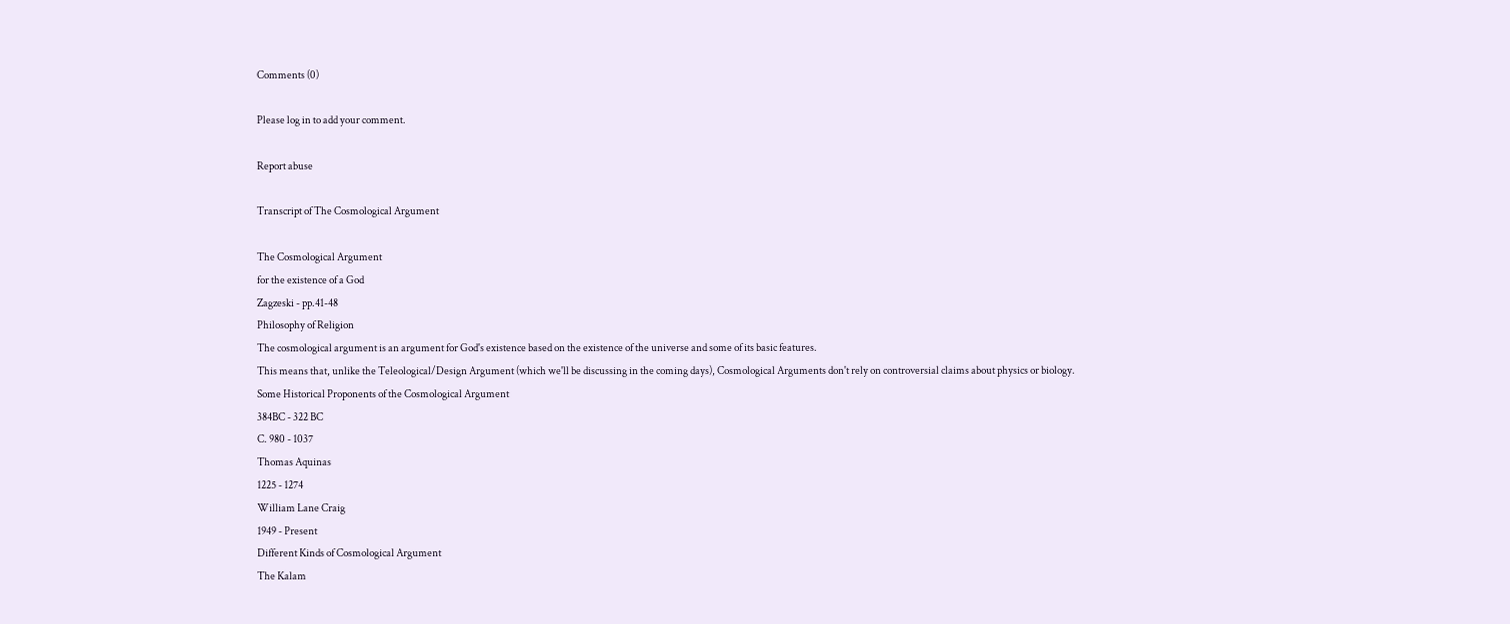Comments (0)

Please log in to add your comment.

Report abuse

Transcript of The Cosmological Argument

The Cosmological Argument
for the existence of a God
Zagzeski - pp.41-48
Philosophy of Religion
The cosmological argument is an argument for God's existence based on the existence of the universe and some of its basic features.
This means that, unlike the Teleological/Design Argument (which we'll be discussing in the coming days), Cosmological Arguments don't rely on controversial claims about physics or biology.
Some Historical Proponents of the Cosmological Argument
384BC - 322 BC
C. 980 - 1037
Thomas Aquinas
1225 - 1274
William Lane Craig
1949 - Present
Different Kinds of Cosmological Argument
The Kalam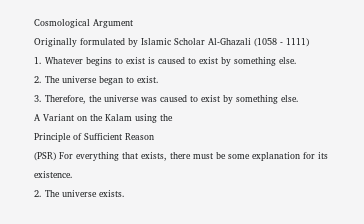Cosmological Argument
Originally formulated by Islamic Scholar Al-Ghazali (1058 - 1111)
1. Whatever begins to exist is caused to exist by something else.
2. The universe began to exist.
3. Therefore, the universe was caused to exist by something else.
A Variant on the Kalam using the
Principle of Sufficient Reason
(PSR) For everything that exists, there must be some explanation for its existence.
2. The universe exists.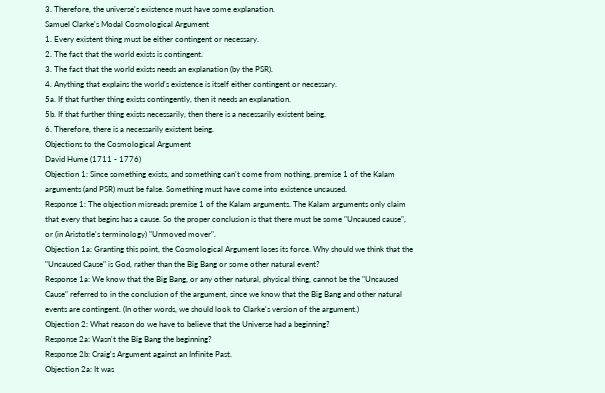3. Therefore, the universe's existence must have some explanation.
Samuel Clarke's Modal Cosmological Argument
1. Every existent thing must be either contingent or necessary.
2. The fact that the world exists is contingent.
3. The fact that the world exists needs an explanation (by the PSR).
4. Anything that explains the world's existence is itself either contingent or necessary.
5a. If that further thing exists contingently, then it needs an explanation.
5b. If that further thing exists necessarily, then there is a necessarily existent being.
6. Therefore, there is a necessarily existent being.
Objections to the Cosmological Argument
David Hume (1711 - 1776)
Objection 1: Since something exists, and something can't come from nothing, premise 1 of the Kalam arguments (and PSR) must be false. Something must have come into existence uncaused.
Response 1: The objection misreads premise 1 of the Kalam arguments. The Kalam arguments only claim that every that begins has a cause. So the proper conclusion is that there must be some "Uncaused cause", or (in Aristotle's terminology) "Unmoved mover".
Objection 1a: Granting this point, the Cosmological Argument loses its force. Why should we think that the "Uncaused Cause" is God, rather than the Big Bang or some other natural event?
Response 1a: We know that the Big Bang, or any other natural, physical thing, cannot be the "Uncaused Cause" referred to in the conclusion of the argument, since we know that the Big Bang and other natural events are contingent. (In other words, we should look to Clarke's version of the argument.)
Objection 2: What reason do we have to believe that the Universe had a beginning?
Response 2a: Wasn't the Big Bang the beginning?
Response 2b: Craig's Argument against an Infinite Past.
Objection 2a: It was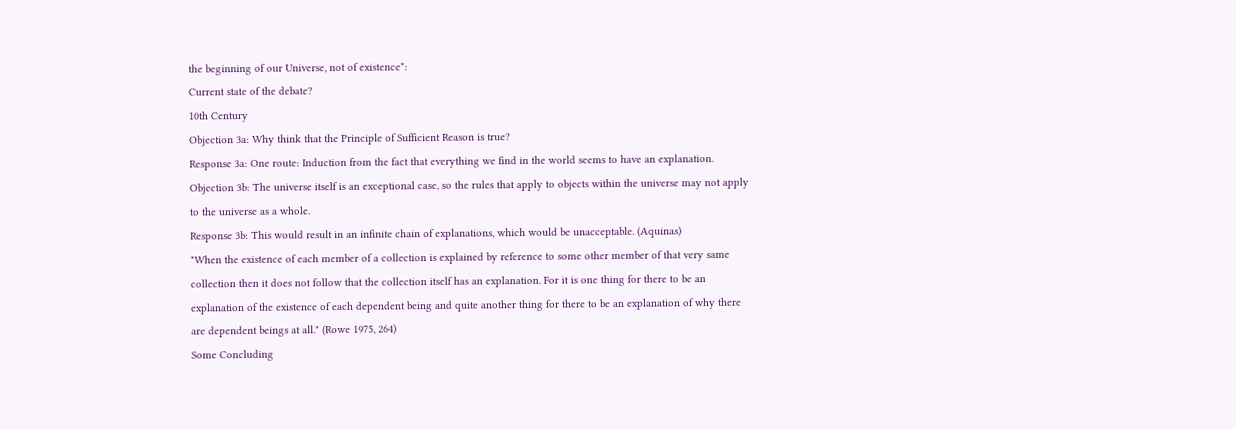the beginning of our Universe, not of existence*:
Current state of the debate?
10th Century
Objection 3a: Why think that the Principle of Sufficient Reason is true?
Response 3a: One route: Induction from the fact that everything we find in the world seems to have an explanation.
Objection 3b: The universe itself is an exceptional case, so the rules that apply to objects within the universe may not apply to the universe as a whole.
Response 3b: This would result in an infinite chain of explanations, which would be unacceptable. (Aquinas)
"When the existence of each member of a collection is explained by reference to some other member of that very same collection then it does not follow that the collection itself has an explanation. For it is one thing for there to be an explanation of the existence of each dependent being and quite another thing for there to be an explanation of why there are dependent beings at all." (Rowe 1975, 264)
Some Concluding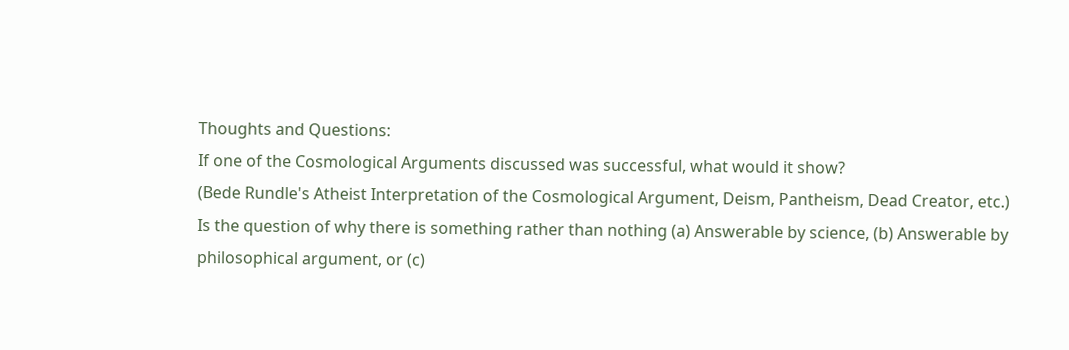Thoughts and Questions:
If one of the Cosmological Arguments discussed was successful, what would it show?
(Bede Rundle's Atheist Interpretation of the Cosmological Argument, Deism, Pantheism, Dead Creator, etc.)
Is the question of why there is something rather than nothing (a) Answerable by science, (b) Answerable by philosophical argument, or (c)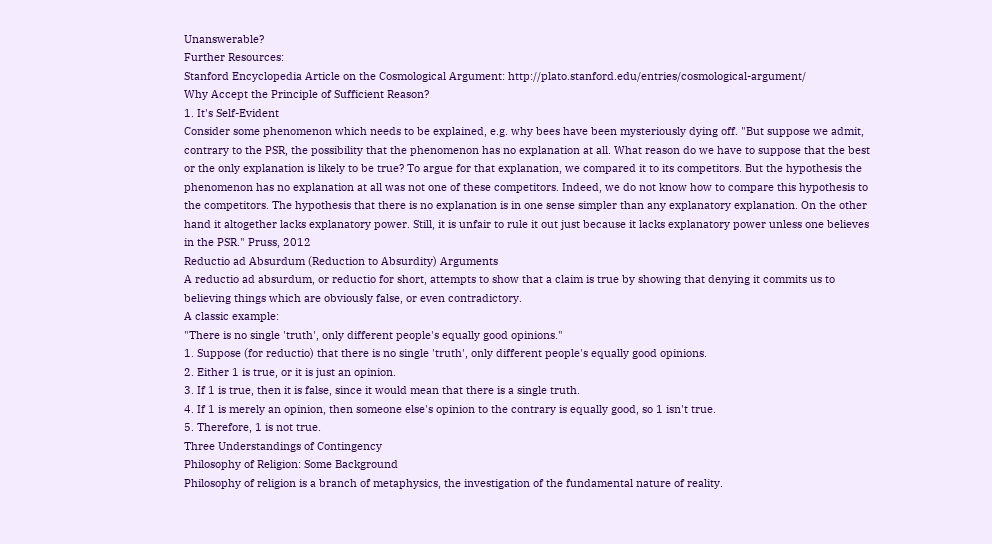Unanswerable?
Further Resources:
Stanford Encyclopedia Article on the Cosmological Argument: http://plato.stanford.edu/entries/cosmological-argument/
Why Accept the Principle of Sufficient Reason?
1. It's Self-Evident
Consider some phenomenon which needs to be explained, e.g. why bees have been mysteriously dying off. "But suppose we admit, contrary to the PSR, the possibility that the phenomenon has no explanation at all. What reason do we have to suppose that the best or the only explanation is likely to be true? To argue for that explanation, we compared it to its competitors. But the hypothesis the phenomenon has no explanation at all was not one of these competitors. Indeed, we do not know how to compare this hypothesis to the competitors. The hypothesis that there is no explanation is in one sense simpler than any explanatory explanation. On the other hand it altogether lacks explanatory power. Still, it is unfair to rule it out just because it lacks explanatory power unless one believes in the PSR." Pruss, 2012
Reductio ad Absurdum (Reduction to Absurdity) Arguments
A reductio ad absurdum, or reductio for short, attempts to show that a claim is true by showing that denying it commits us to believing things which are obviously false, or even contradictory.
A classic example:
"There is no single 'truth', only different people's equally good opinions."
1. Suppose (for reductio) that there is no single 'truth', only different people's equally good opinions.
2. Either 1 is true, or it is just an opinion.
3. If 1 is true, then it is false, since it would mean that there is a single truth.
4. If 1 is merely an opinion, then someone else's opinion to the contrary is equally good, so 1 isn't true.
5. Therefore, 1 is not true.
Three Understandings of Contingency
Philosophy of Religion: Some Background
Philosophy of religion is a branch of metaphysics, the investigation of the fundamental nature of reality.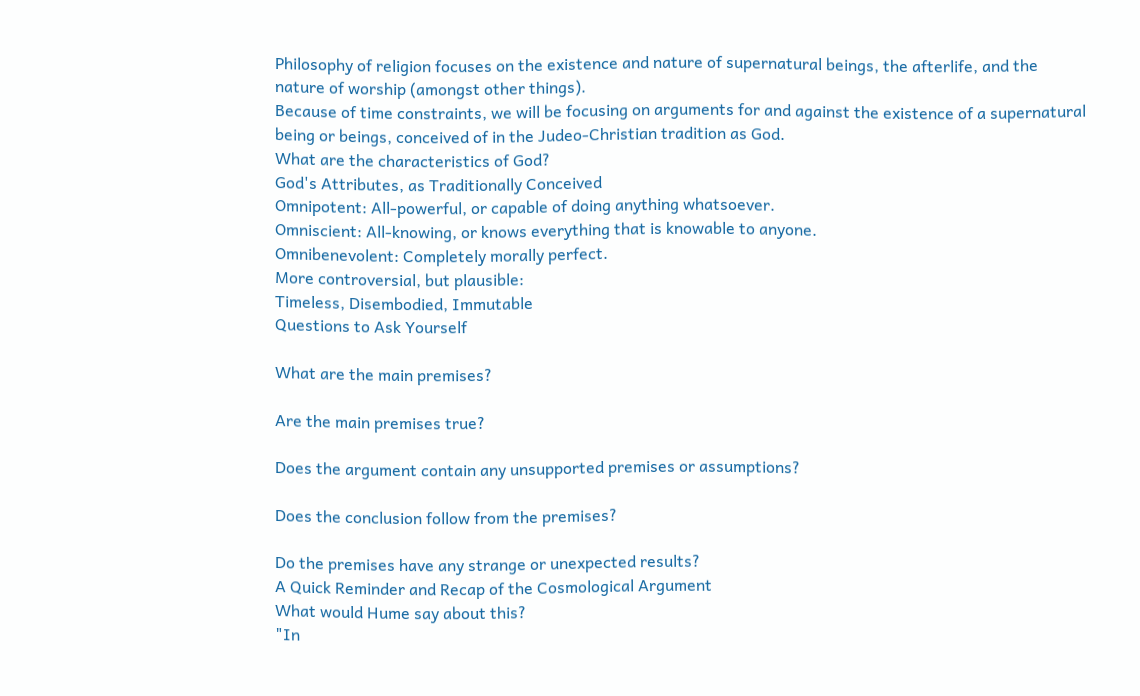Philosophy of religion focuses on the existence and nature of supernatural beings, the afterlife, and the nature of worship (amongst other things).
Because of time constraints, we will be focusing on arguments for and against the existence of a supernatural being or beings, conceived of in the Judeo-Christian tradition as God.
What are the characteristics of God?
God's Attributes, as Traditionally Conceived
Omnipotent: All-powerful, or capable of doing anything whatsoever.
Omniscient: All-knowing, or knows everything that is knowable to anyone.
Omnibenevolent: Completely morally perfect.
More controversial, but plausible:
Timeless, Disembodied, Immutable
Questions to Ask Yourself

What are the main premises?

Are the main premises true?

Does the argument contain any unsupported premises or assumptions?

Does the conclusion follow from the premises?

Do the premises have any strange or unexpected results?
A Quick Reminder and Recap of the Cosmological Argument
What would Hume say about this?
"In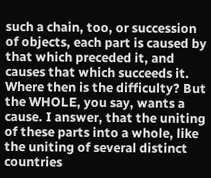such a chain, too, or succession of objects, each part is caused by that which preceded it, and causes that which succeeds it. Where then is the difficulty? But the WHOLE, you say, wants a cause. I answer, that the uniting of these parts into a whole, like the uniting of several distinct countries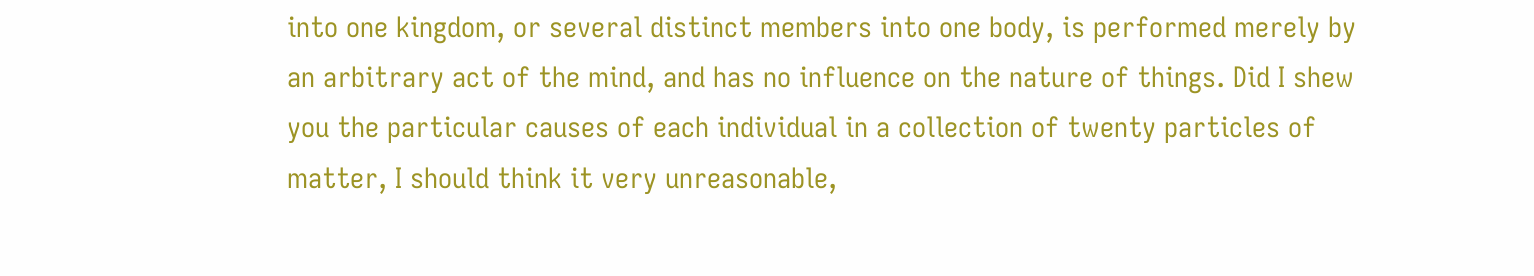into one kingdom, or several distinct members into one body, is performed merely by an arbitrary act of the mind, and has no influence on the nature of things. Did I shew you the particular causes of each individual in a collection of twenty particles of matter, I should think it very unreasonable,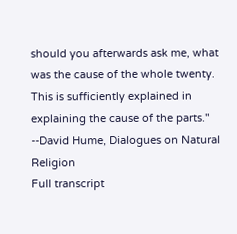should you afterwards ask me, what was the cause of the whole twenty. This is sufficiently explained in explaining the cause of the parts." --David Hume, Dialogues on Natural Religion
Full transcript